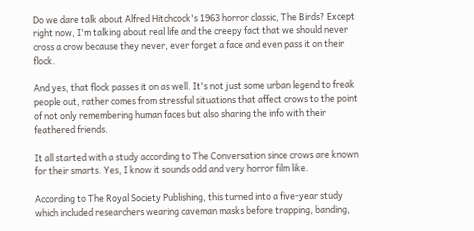Do we dare talk about Alfred Hitchcock's 1963 horror classic, The Birds? Except right now, I'm talking about real life and the creepy fact that we should never cross a crow because they never, ever forget a face and even pass it on their flock.

And yes, that flock passes it on as well. It's not just some urban legend to freak people out, rather comes from stressful situations that affect crows to the point of not only remembering human faces but also sharing the info with their feathered friends.

It all started with a study according to The Conversation since crows are known for their smarts. Yes, I know it sounds odd and very horror film like.

According to The Royal Society Publishing, this turned into a five-year study which included researchers wearing caveman masks before trapping, banding,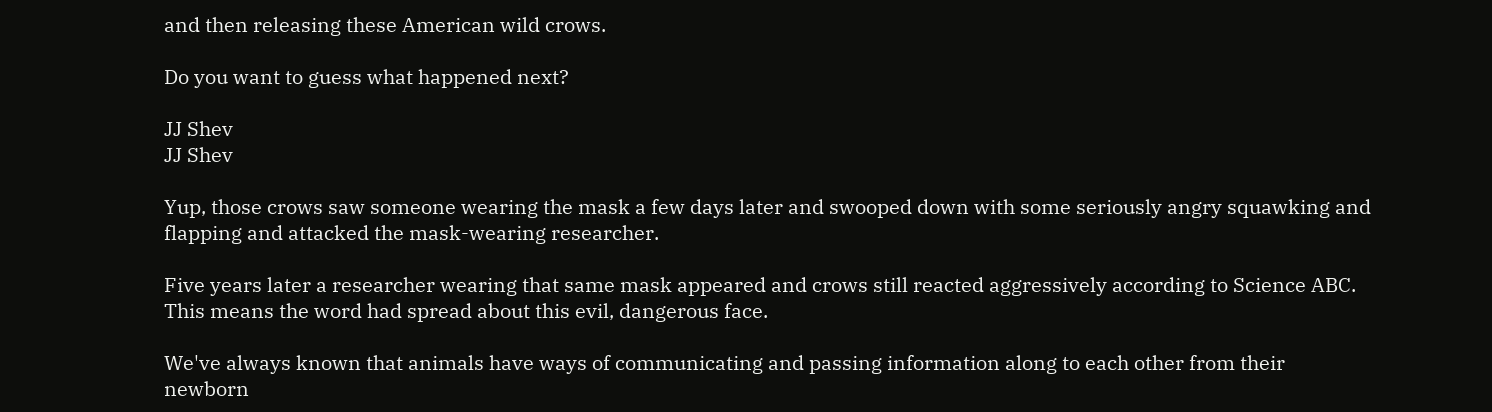and then releasing these American wild crows.

Do you want to guess what happened next?

JJ Shev
JJ Shev

Yup, those crows saw someone wearing the mask a few days later and swooped down with some seriously angry squawking and flapping and attacked the mask-wearing researcher.

Five years later a researcher wearing that same mask appeared and crows still reacted aggressively according to Science ABC.  This means the word had spread about this evil, dangerous face.

We've always known that animals have ways of communicating and passing information along to each other from their newborn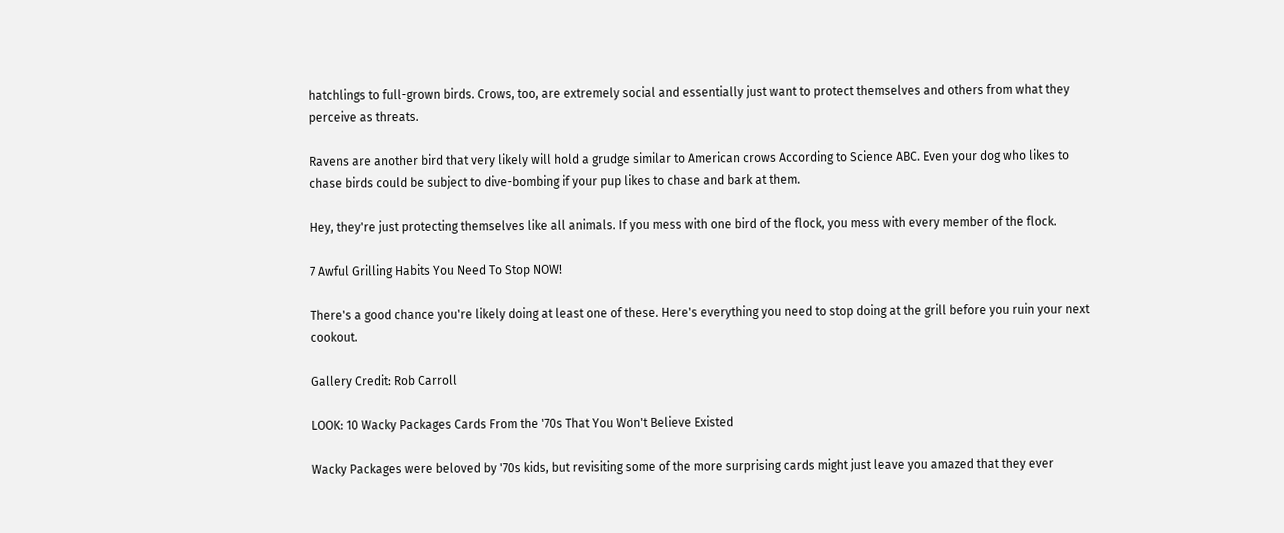hatchlings to full-grown birds. Crows, too, are extremely social and essentially just want to protect themselves and others from what they perceive as threats.

Ravens are another bird that very likely will hold a grudge similar to American crows According to Science ABC. Even your dog who likes to chase birds could be subject to dive-bombing if your pup likes to chase and bark at them.

Hey, they're just protecting themselves like all animals. If you mess with one bird of the flock, you mess with every member of the flock.

7 Awful Grilling Habits You Need To Stop NOW!

There's a good chance you're likely doing at least one of these. Here's everything you need to stop doing at the grill before you ruin your next cookout.

Gallery Credit: Rob Carroll

LOOK: 10 Wacky Packages Cards From the '70s That You Won't Believe Existed

Wacky Packages were beloved by '70s kids, but revisiting some of the more surprising cards might just leave you amazed that they ever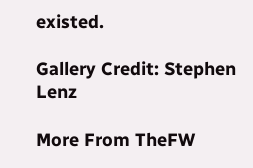existed.

Gallery Credit: Stephen Lenz

More From TheFW